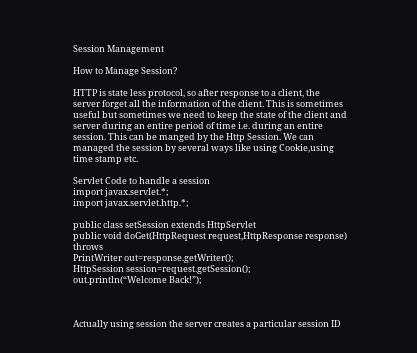Session Management

How to Manage Session?

HTTP is state less protocol, so after response to a client, the server forget all the information of the client. This is sometimes useful but sometimes we need to keep the state of the client and server during an entire period of time i.e. during an entire session. This can be manged by the Http Session. We can managed the session by several ways like using Cookie,using time stamp etc.

Servlet Code to handle a session
import javax.servlet.*;
import javax.servlet.http.*;

public class setSession extends HttpServlet
public void doGet(HttpRequest request,HttpResponse response) throws
PrintWriter out=response.getWriter();
HttpSession session=request.getSession();
out.println(“Welcome Back!”);



Actually using session the server creates a particular session ID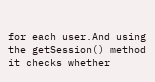for each user.And using the getSession() method it checks whether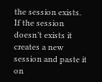the session exists. If the session doesn’t exists it creates a new session and paste it on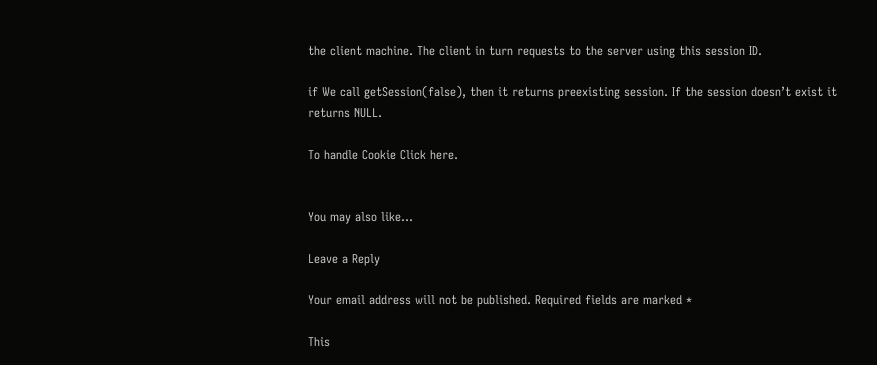the client machine. The client in turn requests to the server using this session ID.

if We call getSession(false), then it returns preexisting session. If the session doesn’t exist it returns NULL.

To handle Cookie Click here.


You may also like...

Leave a Reply

Your email address will not be published. Required fields are marked *

This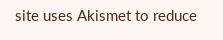site uses Akismet to reduce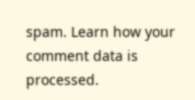spam. Learn how your comment data is processed.